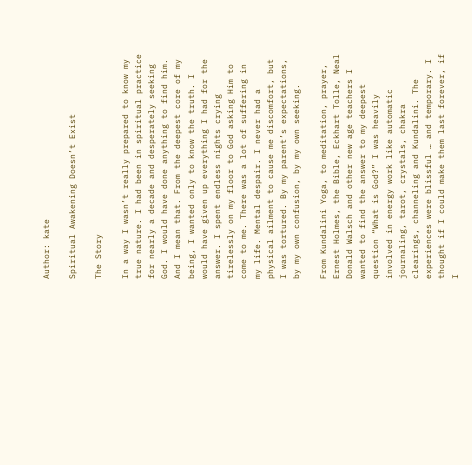Author: kate

Spiritual Awakening Doesn’t Exist

The Story

In a way I wasn’t really prepared to know my true nature. I had been in spiritual practice for nearly a decade and desperately seeking God. I would have done anything to find him. And I mean that. From the deepest core of my being, I wanted only to know the truth. I would have given up everything I had for the answer. I spent endless nights crying tirelessly on my floor to God asking Him to come to me. There was a lot of suffering in my life. Mental despair. I never had a physical ailment to cause me discomfort, but I was tortured. By my parent’s expectations, by my own confusion, by my own seeking.

From Kundalini Yoga, to meditation, prayer, Ernest Holmes, the Bible, Eckhart Tolle, Neal Donald Walsch and other new age teachers I wanted to find the answer to my deepest question “What is God?” I was heavily involved in energy work like automatic journaling, tarot, crystals, chakra clearings, channeling and Kundalini. The experiences were blissful … and temporary. I thought if I could make them last forever, if I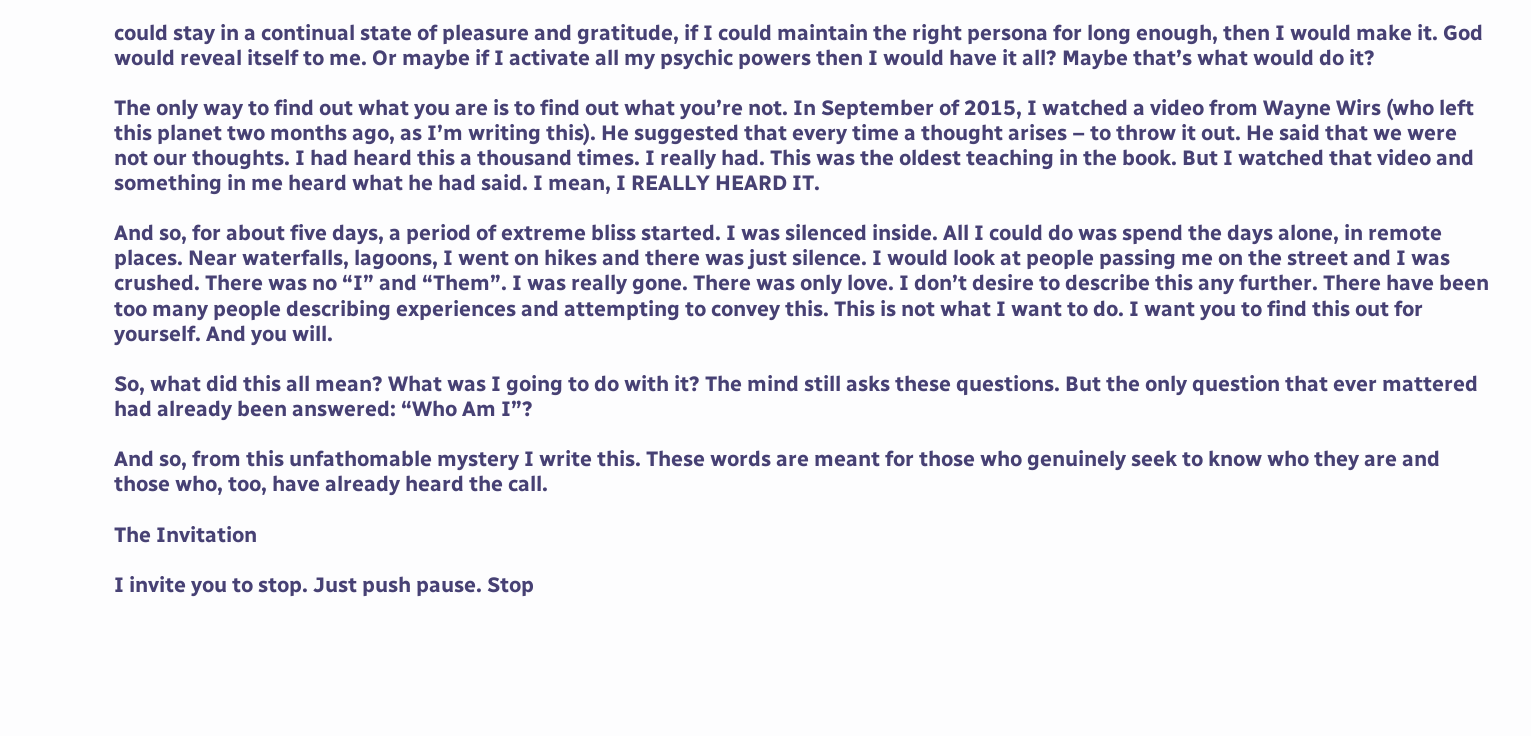could stay in a continual state of pleasure and gratitude, if I could maintain the right persona for long enough, then I would make it. God would reveal itself to me. Or maybe if I activate all my psychic powers then I would have it all? Maybe that’s what would do it?

The only way to find out what you are is to find out what you’re not. In September of 2015, I watched a video from Wayne Wirs (who left this planet two months ago, as I’m writing this). He suggested that every time a thought arises – to throw it out. He said that we were not our thoughts. I had heard this a thousand times. I really had. This was the oldest teaching in the book. But I watched that video and something in me heard what he had said. I mean, I REALLY HEARD IT.

And so, for about five days, a period of extreme bliss started. I was silenced inside. All I could do was spend the days alone, in remote places. Near waterfalls, lagoons, I went on hikes and there was just silence. I would look at people passing me on the street and I was crushed. There was no “I” and “Them”. I was really gone. There was only love. I don’t desire to describe this any further. There have been too many people describing experiences and attempting to convey this. This is not what I want to do. I want you to find this out for yourself. And you will.

So, what did this all mean? What was I going to do with it? The mind still asks these questions. But the only question that ever mattered had already been answered: “Who Am I”?

And so, from this unfathomable mystery I write this. These words are meant for those who genuinely seek to know who they are and those who, too, have already heard the call.

The Invitation

I invite you to stop. Just push pause. Stop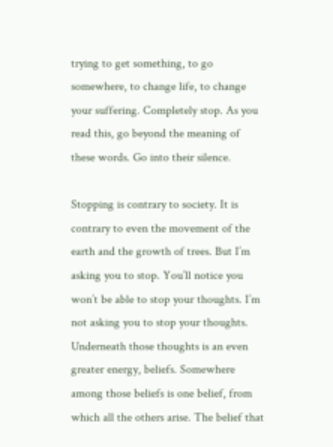trying to get something, to go somewhere, to change life, to change your suffering. Completely stop. As you read this, go beyond the meaning of these words. Go into their silence.

Stopping is contrary to society. It is contrary to even the movement of the earth and the growth of trees. But I’m asking you to stop. You’ll notice you won’t be able to stop your thoughts. I’m not asking you to stop your thoughts. Underneath those thoughts is an even greater energy, beliefs. Somewhere among those beliefs is one belief, from which all the others arise. The belief that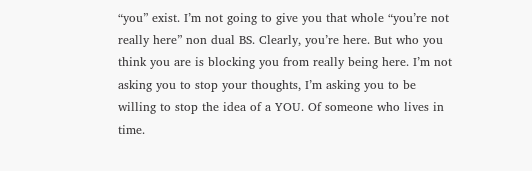“you” exist. I’m not going to give you that whole “you’re not really here” non dual BS. Clearly, you’re here. But who you think you are is blocking you from really being here. I’m not asking you to stop your thoughts, I’m asking you to be willing to stop the idea of a YOU. Of someone who lives in time.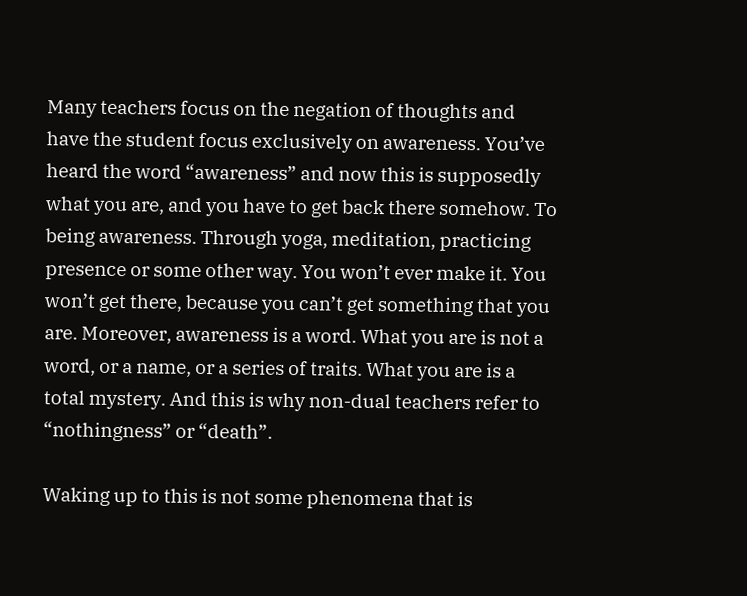Many teachers focus on the negation of thoughts and have the student focus exclusively on awareness. You’ve heard the word “awareness” and now this is supposedly what you are, and you have to get back there somehow. To being awareness. Through yoga, meditation, practicing presence or some other way. You won’t ever make it. You won’t get there, because you can’t get something that you are. Moreover, awareness is a word. What you are is not a word, or a name, or a series of traits. What you are is a total mystery. And this is why non-dual teachers refer to “nothingness” or “death”.

Waking up to this is not some phenomena that is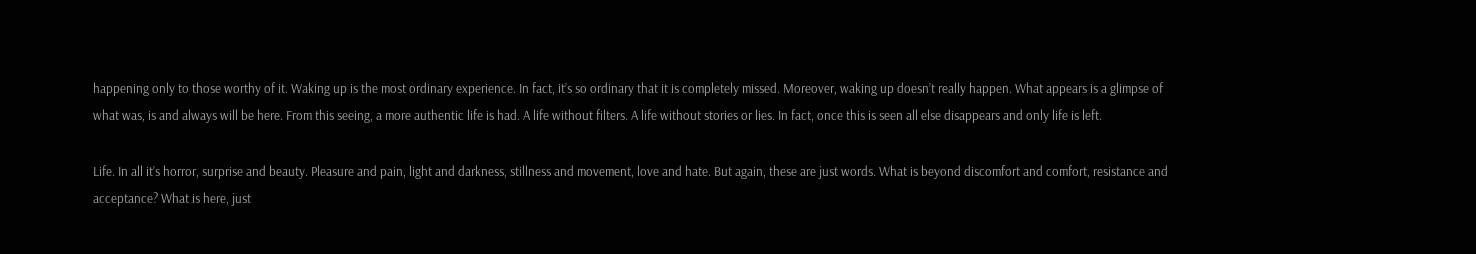happening only to those worthy of it. Waking up is the most ordinary experience. In fact, it’s so ordinary that it is completely missed. Moreover, waking up doesn’t really happen. What appears is a glimpse of what was, is and always will be here. From this seeing, a more authentic life is had. A life without filters. A life without stories or lies. In fact, once this is seen all else disappears and only life is left.

Life. In all it’s horror, surprise and beauty. Pleasure and pain, light and darkness, stillness and movement, love and hate. But again, these are just words. What is beyond discomfort and comfort, resistance and acceptance? What is here, just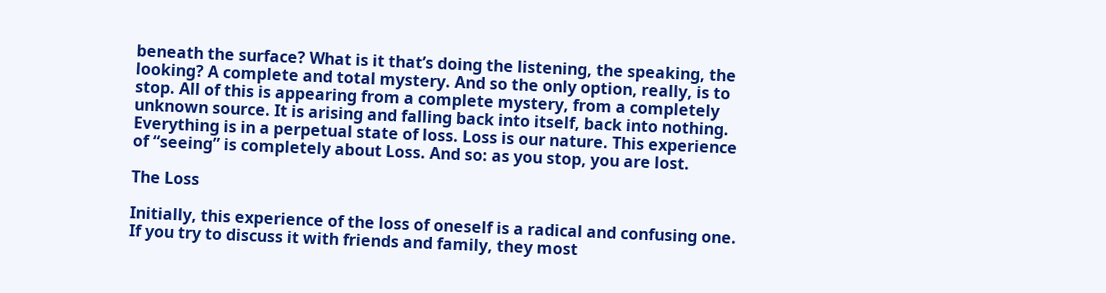beneath the surface? What is it that’s doing the listening, the speaking, the looking? A complete and total mystery. And so the only option, really, is to stop. All of this is appearing from a complete mystery, from a completely unknown source. It is arising and falling back into itself, back into nothing. Everything is in a perpetual state of loss. Loss is our nature. This experience of “seeing” is completely about Loss. And so: as you stop, you are lost.

The Loss

Initially, this experience of the loss of oneself is a radical and confusing one. If you try to discuss it with friends and family, they most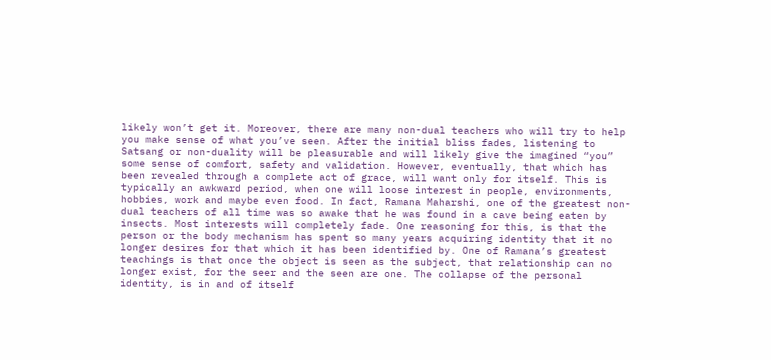likely won’t get it. Moreover, there are many non-dual teachers who will try to help you make sense of what you’ve seen. After the initial bliss fades, listening to Satsang or non-duality will be pleasurable and will likely give the imagined “you” some sense of comfort, safety and validation. However, eventually, that which has been revealed through a complete act of grace, will want only for itself. This is typically an awkward period, when one will loose interest in people, environments, hobbies, work and maybe even food. In fact, Ramana Maharshi, one of the greatest non-dual teachers of all time was so awake that he was found in a cave being eaten by insects. Most interests will completely fade. One reasoning for this, is that the person or the body mechanism has spent so many years acquiring identity that it no longer desires for that which it has been identified by. One of Ramana’s greatest teachings is that once the object is seen as the subject, that relationship can no longer exist, for the seer and the seen are one. The collapse of the personal identity, is in and of itself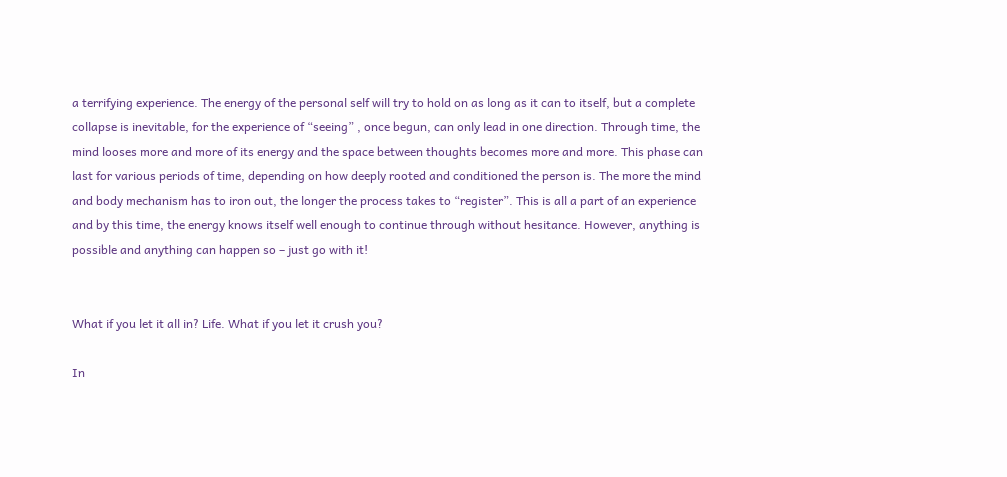a terrifying experience. The energy of the personal self will try to hold on as long as it can to itself, but a complete collapse is inevitable, for the experience of “seeing” , once begun, can only lead in one direction. Through time, the mind looses more and more of its energy and the space between thoughts becomes more and more. This phase can last for various periods of time, depending on how deeply rooted and conditioned the person is. The more the mind and body mechanism has to iron out, the longer the process takes to “register”. This is all a part of an experience and by this time, the energy knows itself well enough to continue through without hesitance. However, anything is possible and anything can happen so – just go with it!


What if you let it all in? Life. What if you let it crush you?

In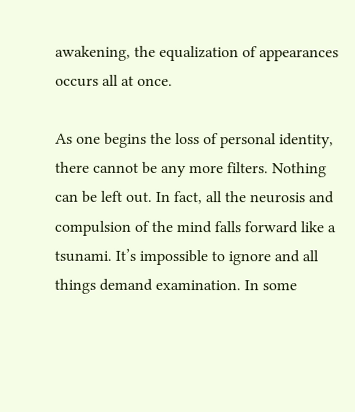awakening, the equalization of appearances occurs all at once.

As one begins the loss of personal identity, there cannot be any more filters. Nothing can be left out. In fact, all the neurosis and compulsion of the mind falls forward like a tsunami. It’s impossible to ignore and all things demand examination. In some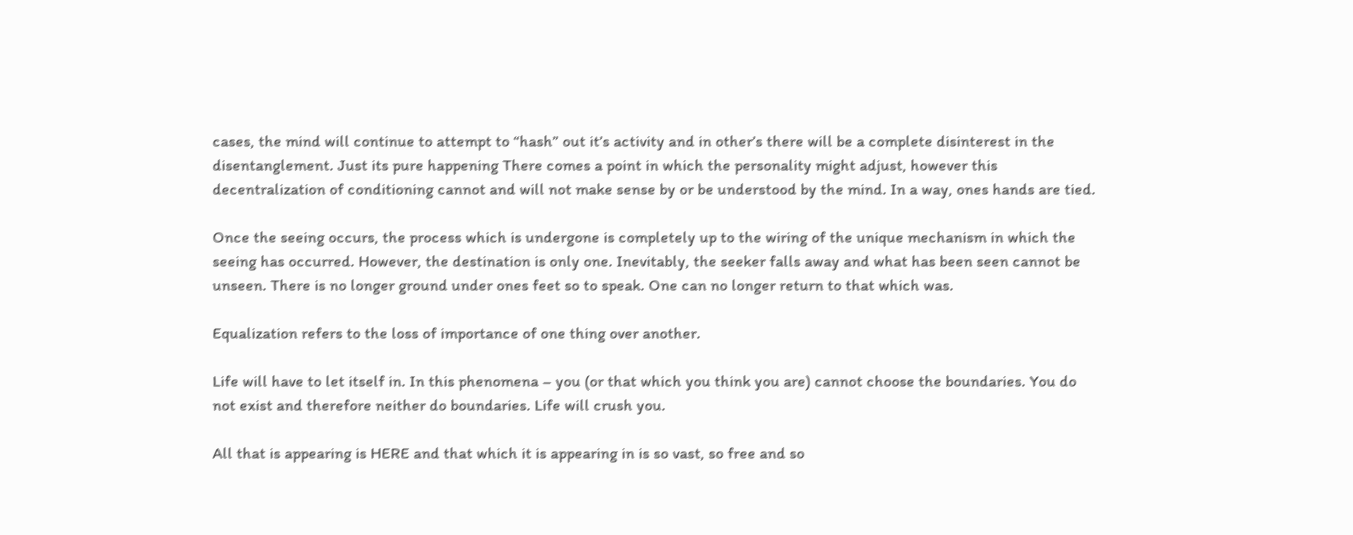cases, the mind will continue to attempt to “hash” out it’s activity and in other’s there will be a complete disinterest in the disentanglement. Just its pure happening There comes a point in which the personality might adjust, however this decentralization of conditioning cannot and will not make sense by or be understood by the mind. In a way, ones hands are tied.

Once the seeing occurs, the process which is undergone is completely up to the wiring of the unique mechanism in which the seeing has occurred. However, the destination is only one. Inevitably, the seeker falls away and what has been seen cannot be unseen. There is no longer ground under ones feet so to speak. One can no longer return to that which was.

Equalization refers to the loss of importance of one thing over another.

Life will have to let itself in. In this phenomena – you (or that which you think you are) cannot choose the boundaries. You do not exist and therefore neither do boundaries. Life will crush you.

All that is appearing is HERE and that which it is appearing in is so vast, so free and so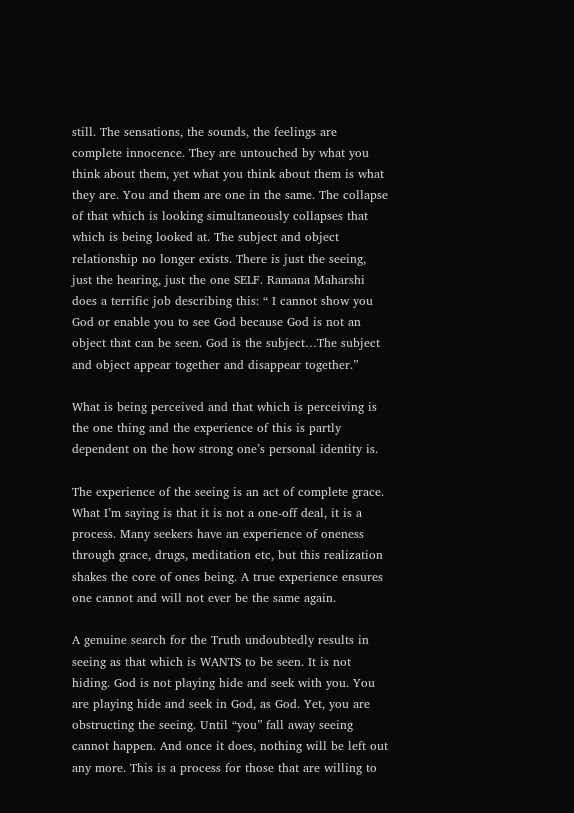still. The sensations, the sounds, the feelings are complete innocence. They are untouched by what you think about them, yet what you think about them is what they are. You and them are one in the same. The collapse of that which is looking simultaneously collapses that which is being looked at. The subject and object relationship no longer exists. There is just the seeing, just the hearing, just the one SELF. Ramana Maharshi does a terrific job describing this: “ I cannot show you God or enable you to see God because God is not an object that can be seen. God is the subject…The subject and object appear together and disappear together.”

What is being perceived and that which is perceiving is the one thing and the experience of this is partly dependent on the how strong one’s personal identity is.

The experience of the seeing is an act of complete grace. What I’m saying is that it is not a one-off deal, it is a process. Many seekers have an experience of oneness through grace, drugs, meditation etc, but this realization shakes the core of ones being. A true experience ensures one cannot and will not ever be the same again.

A genuine search for the Truth undoubtedly results in seeing as that which is WANTS to be seen. It is not hiding. God is not playing hide and seek with you. You are playing hide and seek in God, as God. Yet, you are obstructing the seeing. Until “you” fall away seeing cannot happen. And once it does, nothing will be left out any more. This is a process for those that are willing to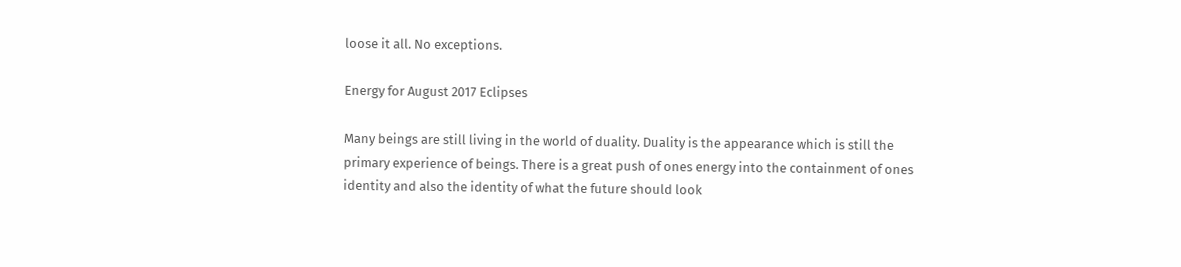loose it all. No exceptions.

Energy for August 2017 Eclipses

Many beings are still living in the world of duality. Duality is the appearance which is still the primary experience of beings. There is a great push of ones energy into the containment of ones identity and also the identity of what the future should look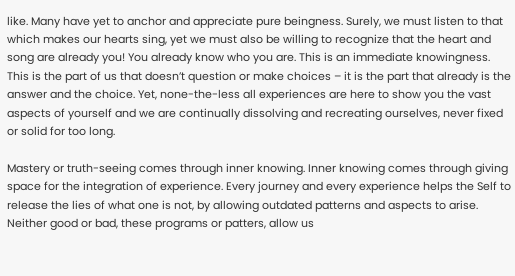like. Many have yet to anchor and appreciate pure beingness. Surely, we must listen to that which makes our hearts sing, yet we must also be willing to recognize that the heart and song are already you! You already know who you are. This is an immediate knowingness. This is the part of us that doesn’t question or make choices – it is the part that already is the answer and the choice. Yet, none-the-less all experiences are here to show you the vast aspects of yourself and we are continually dissolving and recreating ourselves, never fixed or solid for too long.

Mastery or truth-seeing comes through inner knowing. Inner knowing comes through giving space for the integration of experience. Every journey and every experience helps the Self to release the lies of what one is not, by allowing outdated patterns and aspects to arise. Neither good or bad, these programs or patters, allow us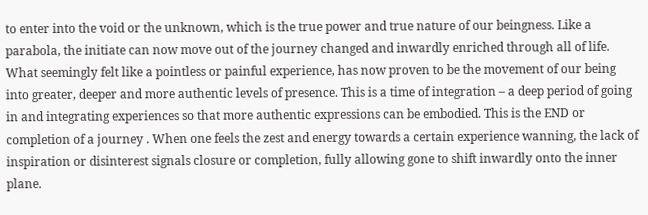to enter into the void or the unknown, which is the true power and true nature of our beingness. Like a parabola, the initiate can now move out of the journey changed and inwardly enriched through all of life. What seemingly felt like a pointless or painful experience, has now proven to be the movement of our being into greater, deeper and more authentic levels of presence. This is a time of integration – a deep period of going in and integrating experiences so that more authentic expressions can be embodied. This is the END or completion of a journey . When one feels the zest and energy towards a certain experience wanning, the lack of inspiration or disinterest signals closure or completion, fully allowing gone to shift inwardly onto the inner plane.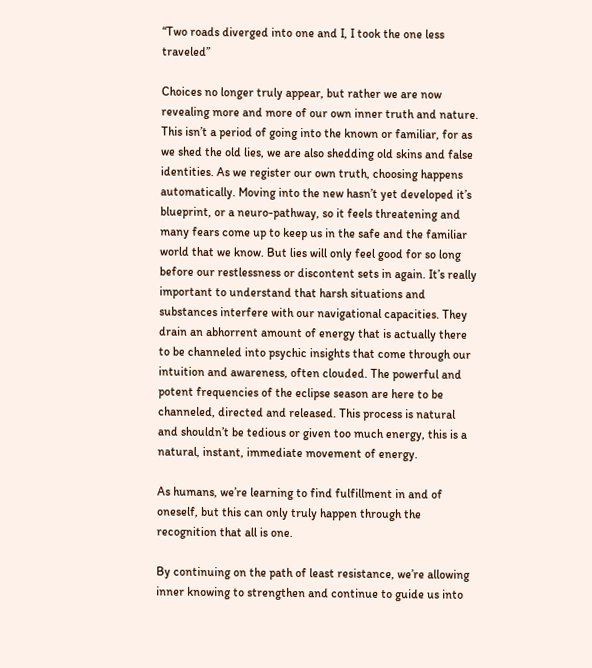“Two roads diverged into one and I, I took the one less traveled”

Choices no longer truly appear, but rather we are now revealing more and more of our own inner truth and nature. This isn’t a period of going into the known or familiar, for as we shed the old lies, we are also shedding old skins and false identities. As we register our own truth, choosing happens automatically. Moving into the new hasn’t yet developed it’s blueprint, or a neuro-pathway, so it feels threatening and many fears come up to keep us in the safe and the familiar world that we know. But lies will only feel good for so long before our restlessness or discontent sets in again. It’s really important to understand that harsh situations and substances interfere with our navigational capacities. They drain an abhorrent amount of energy that is actually there to be channeled into psychic insights that come through our intuition and awareness, often clouded. The powerful and potent frequencies of the eclipse season are here to be channeled, directed and released. This process is natural and shouldn’t be tedious or given too much energy, this is a natural, instant, immediate movement of energy.

As humans, we’re learning to find fulfillment in and of oneself, but this can only truly happen through the recognition that all is one.

By continuing on the path of least resistance, we’re allowing inner knowing to strengthen and continue to guide us into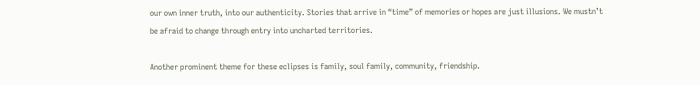our own inner truth, into our authenticity. Stories that arrive in “time” of memories or hopes are just illusions. We mustn’t be afraid to change through entry into uncharted territories.

Another prominent theme for these eclipses is family, soul family, community, friendship.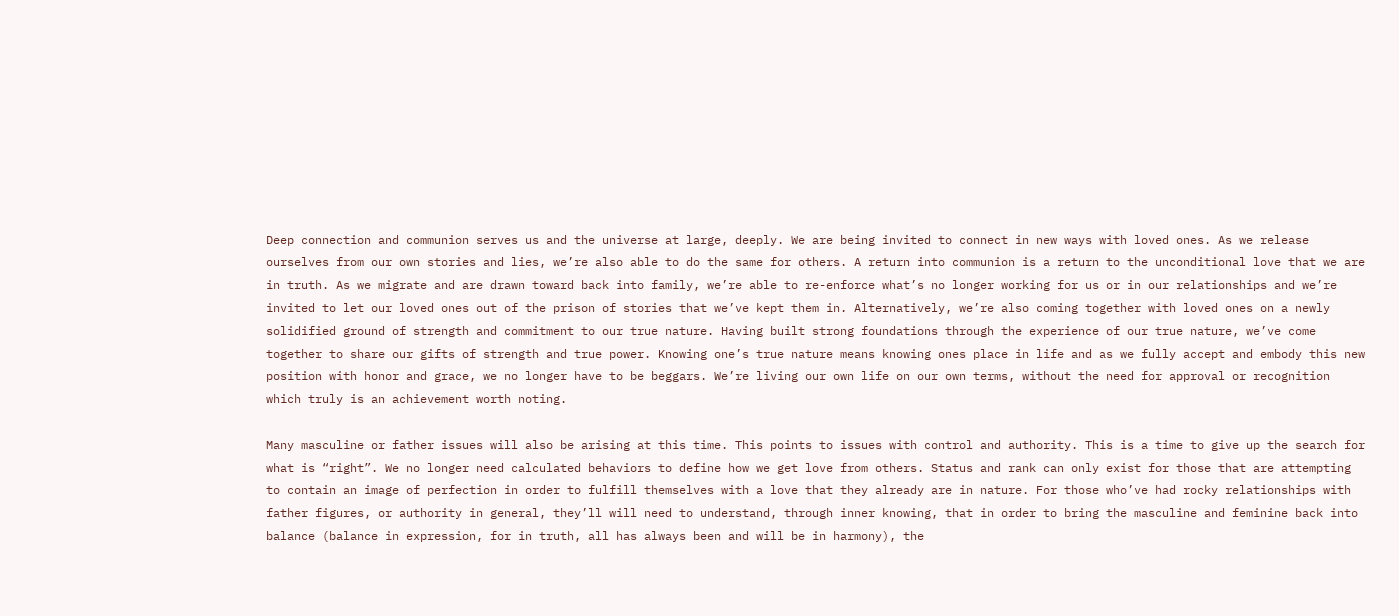Deep connection and communion serves us and the universe at large, deeply. We are being invited to connect in new ways with loved ones. As we release ourselves from our own stories and lies, we’re also able to do the same for others. A return into communion is a return to the unconditional love that we are in truth. As we migrate and are drawn toward back into family, we’re able to re-enforce what’s no longer working for us or in our relationships and we’re invited to let our loved ones out of the prison of stories that we’ve kept them in. Alternatively, we’re also coming together with loved ones on a newly solidified ground of strength and commitment to our true nature. Having built strong foundations through the experience of our true nature, we’ve come together to share our gifts of strength and true power. Knowing one’s true nature means knowing ones place in life and as we fully accept and embody this new position with honor and grace, we no longer have to be beggars. We’re living our own life on our own terms, without the need for approval or recognition which truly is an achievement worth noting.

Many masculine or father issues will also be arising at this time. This points to issues with control and authority. This is a time to give up the search for what is “right”. We no longer need calculated behaviors to define how we get love from others. Status and rank can only exist for those that are attempting to contain an image of perfection in order to fulfill themselves with a love that they already are in nature. For those who’ve had rocky relationships with father figures, or authority in general, they’ll will need to understand, through inner knowing, that in order to bring the masculine and feminine back into balance (balance in expression, for in truth, all has always been and will be in harmony), the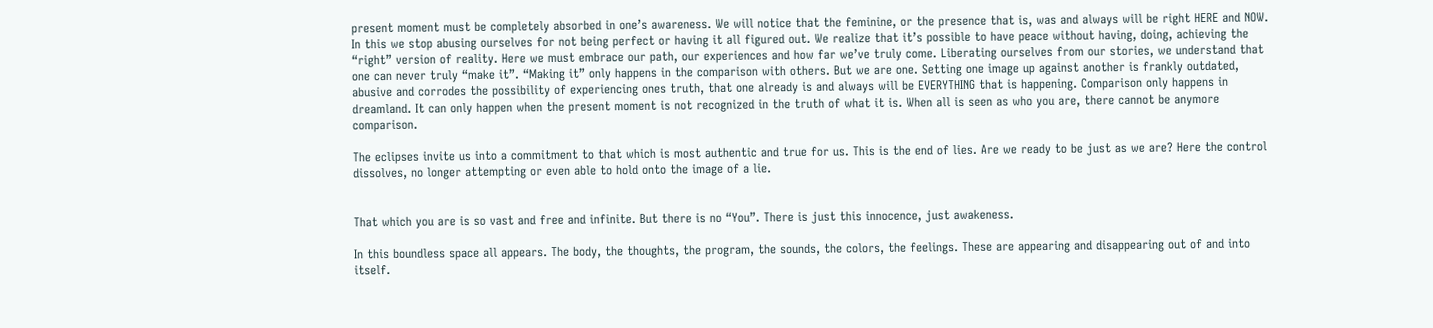present moment must be completely absorbed in one’s awareness. We will notice that the feminine, or the presence that is, was and always will be right HERE and NOW. In this we stop abusing ourselves for not being perfect or having it all figured out. We realize that it’s possible to have peace without having, doing, achieving the “right” version of reality. Here we must embrace our path, our experiences and how far we’ve truly come. Liberating ourselves from our stories, we understand that one can never truly “make it”. “Making it” only happens in the comparison with others. But we are one. Setting one image up against another is frankly outdated, abusive and corrodes the possibility of experiencing ones truth, that one already is and always will be EVERYTHING that is happening. Comparison only happens in dreamland. It can only happen when the present moment is not recognized in the truth of what it is. When all is seen as who you are, there cannot be anymore comparison.

The eclipses invite us into a commitment to that which is most authentic and true for us. This is the end of lies. Are we ready to be just as we are? Here the control dissolves, no longer attempting or even able to hold onto the image of a lie.


That which you are is so vast and free and infinite. But there is no “You”. There is just this innocence, just awakeness.

In this boundless space all appears. The body, the thoughts, the program, the sounds, the colors, the feelings. These are appearing and disappearing out of and into itself.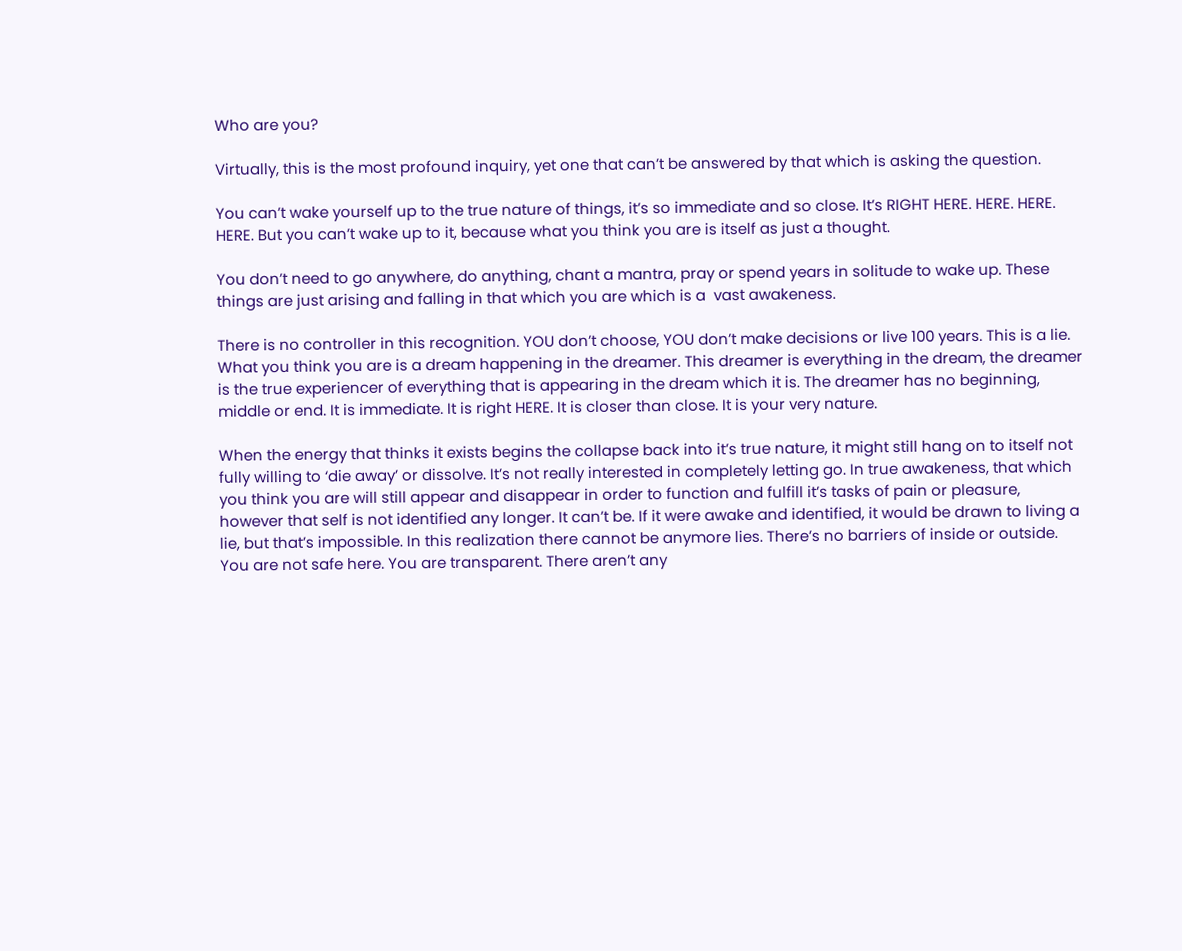Who are you?

Virtually, this is the most profound inquiry, yet one that can’t be answered by that which is asking the question.

You can’t wake yourself up to the true nature of things, it’s so immediate and so close. It’s RIGHT HERE. HERE. HERE. HERE. But you can’t wake up to it, because what you think you are is itself as just a thought.

You don’t need to go anywhere, do anything, chant a mantra, pray or spend years in solitude to wake up. These things are just arising and falling in that which you are which is a  vast awakeness.

There is no controller in this recognition. YOU don’t choose, YOU don’t make decisions or live 100 years. This is a lie. What you think you are is a dream happening in the dreamer. This dreamer is everything in the dream, the dreamer is the true experiencer of everything that is appearing in the dream which it is. The dreamer has no beginning, middle or end. It is immediate. It is right HERE. It is closer than close. It is your very nature.

When the energy that thinks it exists begins the collapse back into it’s true nature, it might still hang on to itself not fully willing to ‘die away’ or dissolve. It’s not really interested in completely letting go. In true awakeness, that which you think you are will still appear and disappear in order to function and fulfill it’s tasks of pain or pleasure, however that self is not identified any longer. It can’t be. If it were awake and identified, it would be drawn to living a lie, but that’s impossible. In this realization there cannot be anymore lies. There’s no barriers of inside or outside. You are not safe here. You are transparent. There aren’t any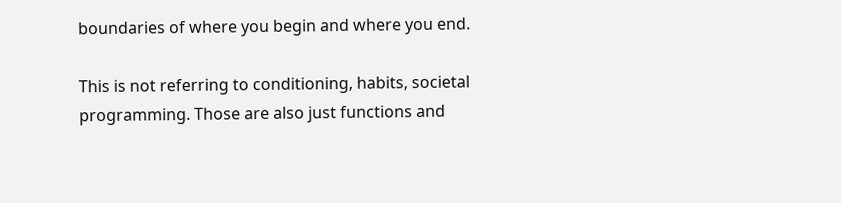boundaries of where you begin and where you end.

This is not referring to conditioning, habits, societal programming. Those are also just functions and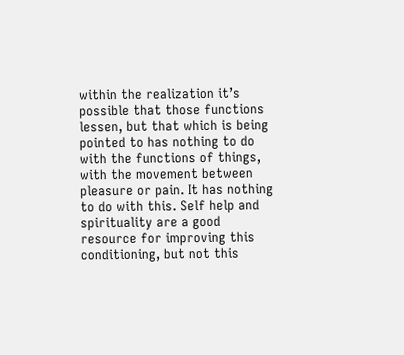within the realization it’s possible that those functions lessen, but that which is being pointed to has nothing to do with the functions of things, with the movement between pleasure or pain. It has nothing to do with this. Self help and spirituality are a good resource for improving this conditioning, but not this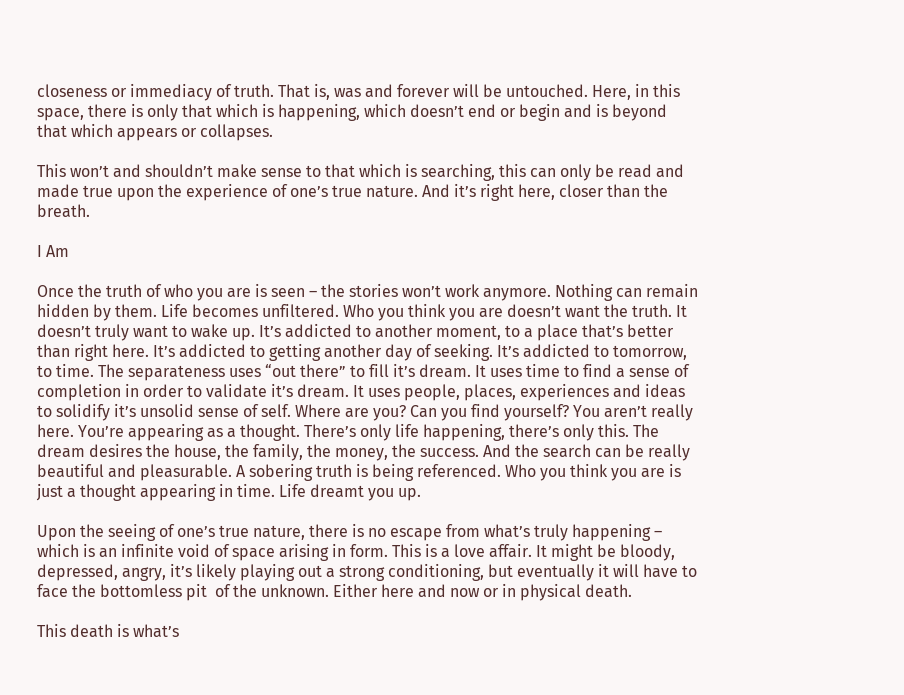closeness or immediacy of truth. That is, was and forever will be untouched. Here, in this space, there is only that which is happening, which doesn’t end or begin and is beyond that which appears or collapses.

This won’t and shouldn’t make sense to that which is searching, this can only be read and made true upon the experience of one’s true nature. And it’s right here, closer than the breath.

I Am

Once the truth of who you are is seen – the stories won’t work anymore. Nothing can remain hidden by them. Life becomes unfiltered. Who you think you are doesn’t want the truth. It doesn’t truly want to wake up. It’s addicted to another moment, to a place that’s better than right here. It’s addicted to getting another day of seeking. It’s addicted to tomorrow, to time. The separateness uses “out there” to fill it’s dream. It uses time to find a sense of completion in order to validate it’s dream. It uses people, places, experiences and ideas to solidify it’s unsolid sense of self. Where are you? Can you find yourself? You aren’t really here. You’re appearing as a thought. There’s only life happening, there’s only this. The dream desires the house, the family, the money, the success. And the search can be really beautiful and pleasurable. A sobering truth is being referenced. Who you think you are is just a thought appearing in time. Life dreamt you up.

Upon the seeing of one’s true nature, there is no escape from what’s truly happening – which is an infinite void of space arising in form. This is a love affair. It might be bloody, depressed, angry, it’s likely playing out a strong conditioning, but eventually it will have to face the bottomless pit  of the unknown. Either here and now or in physical death.

This death is what’s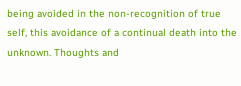being avoided in the non-recognition of true self, this avoidance of a continual death into the unknown. Thoughts and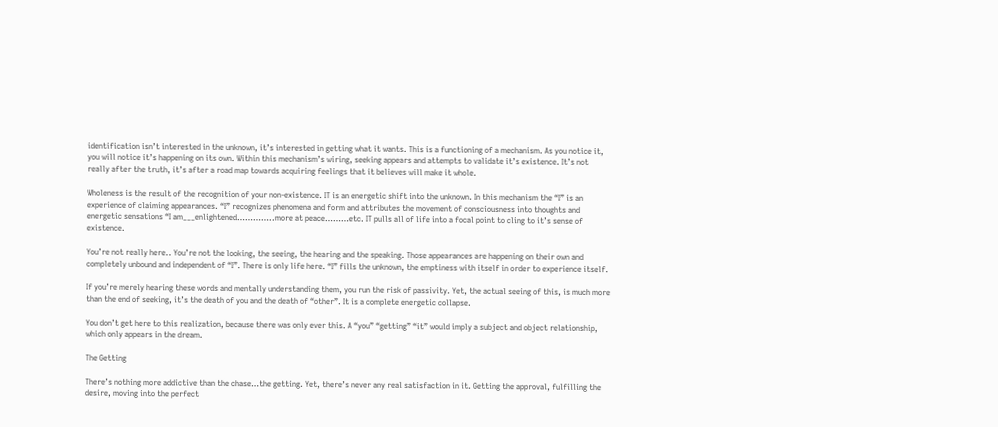identification isn’t interested in the unknown, it’s interested in getting what it wants. This is a functioning of a mechanism. As you notice it, you will notice it’s happening on its own. Within this mechanism’s wiring, seeking appears and attempts to validate it’s existence. It’s not really after the truth, it’s after a road map towards acquiring feelings that it believes will make it whole.

Wholeness is the result of the recognition of your non-existence. IT is an energetic shift into the unknown. In this mechanism the “I” is an experience of claiming appearances. “I” recognizes phenomena and form and attributes the movement of consciousness into thoughts and energetic sensations “I am___enlightened…………..more at peace………etc. IT pulls all of life into a focal point to cling to it’s sense of existence.

You’re not really here.. You’re not the looking, the seeing, the hearing and the speaking. Those appearances are happening on their own and completely unbound and independent of “I”. There is only life here. “I” fills the unknown, the emptiness with itself in order to experience itself.

If you’re merely hearing these words and mentally understanding them, you run the risk of passivity. Yet, the actual seeing of this, is much more than the end of seeking, it’s the death of you and the death of “other”. It is a complete energetic collapse.

You don’t get here to this realization, because there was only ever this. A “you” “getting” “it” would imply a subject and object relationship, which only appears in the dream.

The Getting

There’s nothing more addictive than the chase…the getting. Yet, there’s never any real satisfaction in it. Getting the approval, fulfilling the desire, moving into the perfect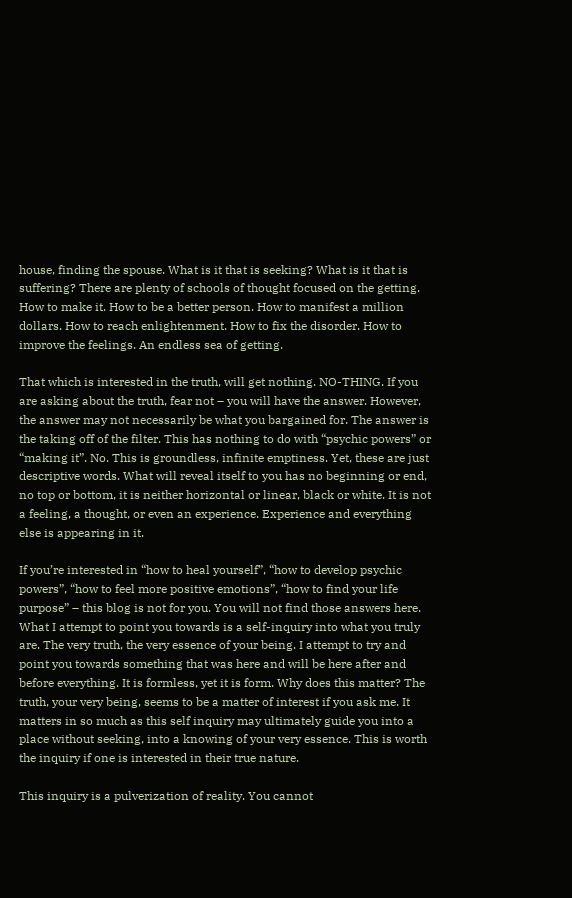house, finding the spouse. What is it that is seeking? What is it that is suffering? There are plenty of schools of thought focused on the getting. How to make it. How to be a better person. How to manifest a million dollars. How to reach enlightenment. How to fix the disorder. How to improve the feelings. An endless sea of getting.

That which is interested in the truth, will get nothing. NO-THING. If you are asking about the truth, fear not – you will have the answer. However, the answer may not necessarily be what you bargained for. The answer is the taking off of the filter. This has nothing to do with “psychic powers” or “making it”. No. This is groundless, infinite emptiness. Yet, these are just descriptive words. What will reveal itself to you has no beginning or end, no top or bottom, it is neither horizontal or linear, black or white. It is not a feeling, a thought, or even an experience. Experience and everything else is appearing in it.

If you’re interested in “how to heal yourself”, “how to develop psychic powers”, “how to feel more positive emotions”, “how to find your life purpose” – this blog is not for you. You will not find those answers here. What I attempt to point you towards is a self-inquiry into what you truly are. The very truth, the very essence of your being. I attempt to try and point you towards something that was here and will be here after and before everything. It is formless, yet it is form. Why does this matter? The truth, your very being, seems to be a matter of interest if you ask me. It matters in so much as this self inquiry may ultimately guide you into a place without seeking, into a knowing of your very essence. This is worth the inquiry if one is interested in their true nature.

This inquiry is a pulverization of reality. You cannot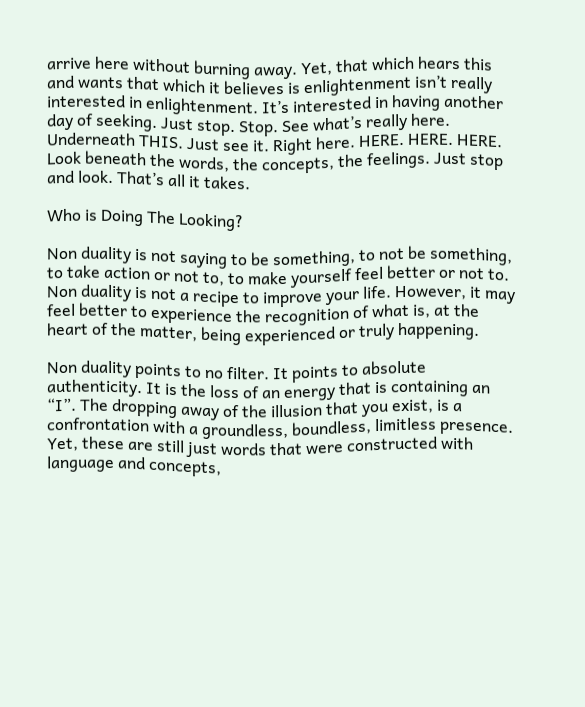arrive here without burning away. Yet, that which hears this and wants that which it believes is enlightenment isn’t really interested in enlightenment. It’s interested in having another day of seeking. Just stop. Stop. See what’s really here. Underneath THIS. Just see it. Right here. HERE. HERE. HERE. Look beneath the words, the concepts, the feelings. Just stop and look. That’s all it takes.

Who is Doing The Looking?

Non duality is not saying to be something, to not be something, to take action or not to, to make yourself feel better or not to. Non duality is not a recipe to improve your life. However, it may feel better to experience the recognition of what is, at the heart of the matter, being experienced or truly happening.

Non duality points to no filter. It points to absolute authenticity. It is the loss of an energy that is containing an “I”. The dropping away of the illusion that you exist, is a confrontation with a groundless, boundless, limitless presence. Yet, these are still just words that were constructed with language and concepts,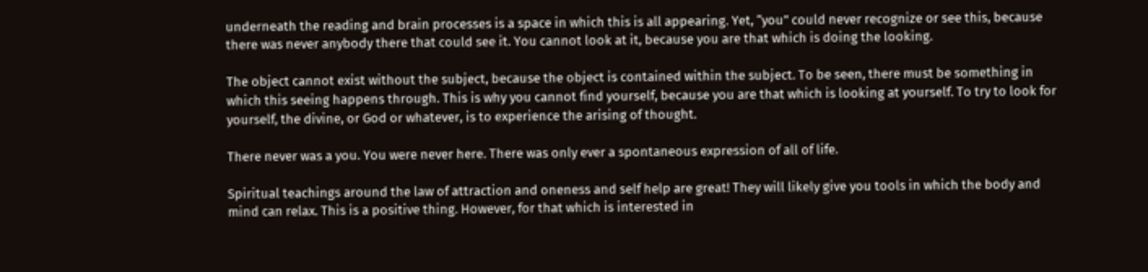underneath the reading and brain processes is a space in which this is all appearing. Yet, “you” could never recognize or see this, because there was never anybody there that could see it. You cannot look at it, because you are that which is doing the looking.

The object cannot exist without the subject, because the object is contained within the subject. To be seen, there must be something in which this seeing happens through. This is why you cannot find yourself, because you are that which is looking at yourself. To try to look for yourself, the divine, or God or whatever, is to experience the arising of thought.

There never was a you. You were never here. There was only ever a spontaneous expression of all of life.

Spiritual teachings around the law of attraction and oneness and self help are great! They will likely give you tools in which the body and mind can relax. This is a positive thing. However, for that which is interested in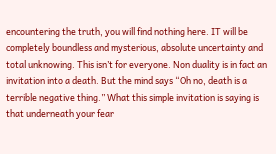encountering the truth, you will find nothing here. IT will be completely boundless and mysterious, absolute uncertainty and total unknowing. This isn’t for everyone. Non duality is in fact an invitation into a death. But the mind says “Oh no, death is a terrible negative thing.” What this simple invitation is saying is that underneath your fear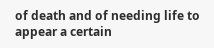of death and of needing life to appear a certain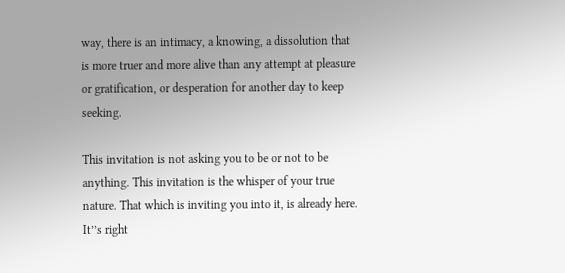way, there is an intimacy, a knowing, a dissolution that is more truer and more alive than any attempt at pleasure or gratification, or desperation for another day to keep seeking.

This invitation is not asking you to be or not to be anything. This invitation is the whisper of your true nature. That which is inviting you into it, is already here. It’’s right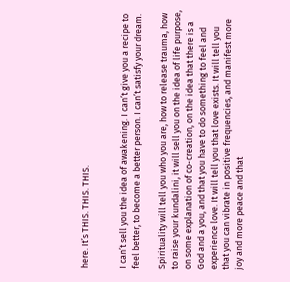here. It’s THIS. THIS. THIS.


I can’t sell you the idea of awakening. I can’t give you a recipe to feel better, to become a better person. I can’t satisfy your dream.

Spirituality will tell you who you are, how to release trauma, how to raise your kundalini, it will sell you on the idea of life purpose, on some explanation of co-creation, on the idea that there is a God and a you, and that you have to do something to feel and experience love. It will tell you that love exists. It will tell you that you can vibrate in positive frequencies, and manifest more joy and more peace and that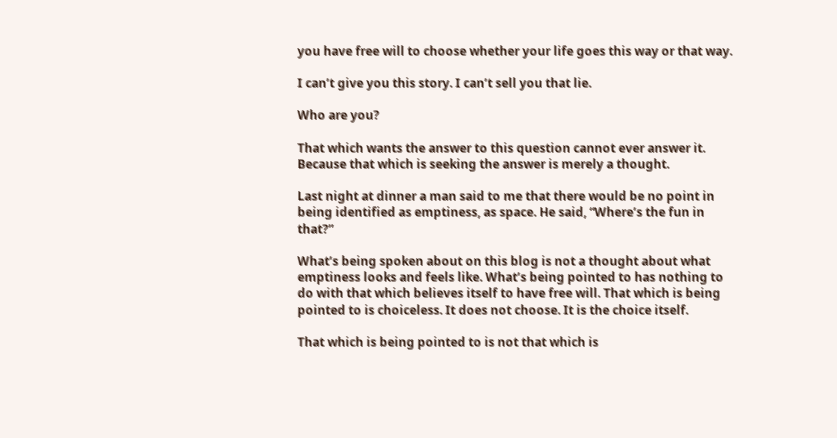you have free will to choose whether your life goes this way or that way.

I can’t give you this story. I can’t sell you that lie.

Who are you?

That which wants the answer to this question cannot ever answer it. Because that which is seeking the answer is merely a thought.

Last night at dinner a man said to me that there would be no point in being identified as emptiness, as space. He said, “Where’s the fun in that?”

What’s being spoken about on this blog is not a thought about what emptiness looks and feels like. What’s being pointed to has nothing to do with that which believes itself to have free will. That which is being pointed to is choiceless. It does not choose. It is the choice itself.

That which is being pointed to is not that which is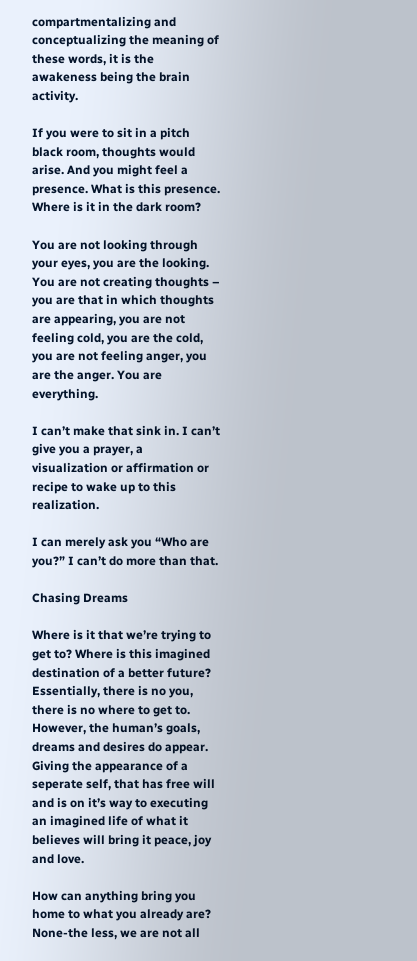compartmentalizing and conceptualizing the meaning of these words, it is the awakeness being the brain activity.

If you were to sit in a pitch black room, thoughts would arise. And you might feel a presence. What is this presence. Where is it in the dark room?

You are not looking through your eyes, you are the looking. You are not creating thoughts – you are that in which thoughts are appearing, you are not feeling cold, you are the cold, you are not feeling anger, you are the anger. You are everything.

I can’t make that sink in. I can’t give you a prayer, a visualization or affirmation or recipe to wake up to this realization.

I can merely ask you “Who are you?” I can’t do more than that.

Chasing Dreams

Where is it that we’re trying to get to? Where is this imagined destination of a better future? Essentially, there is no you, there is no where to get to. However, the human’s goals, dreams and desires do appear. Giving the appearance of a seperate self, that has free will and is on it’s way to executing an imagined life of what it believes will bring it peace, joy and love.

How can anything bring you home to what you already are? None-the less, we are not all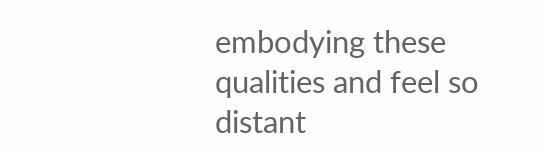embodying these qualities and feel so distant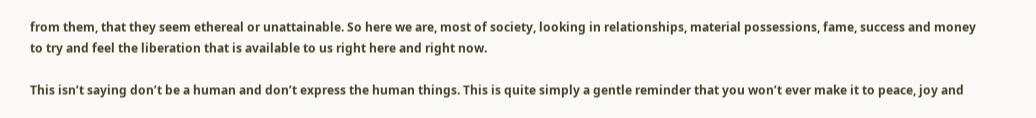from them, that they seem ethereal or unattainable. So here we are, most of society, looking in relationships, material possessions, fame, success and money to try and feel the liberation that is available to us right here and right now.

This isn’t saying don’t be a human and don’t express the human things. This is quite simply a gentle reminder that you won’t ever make it to peace, joy and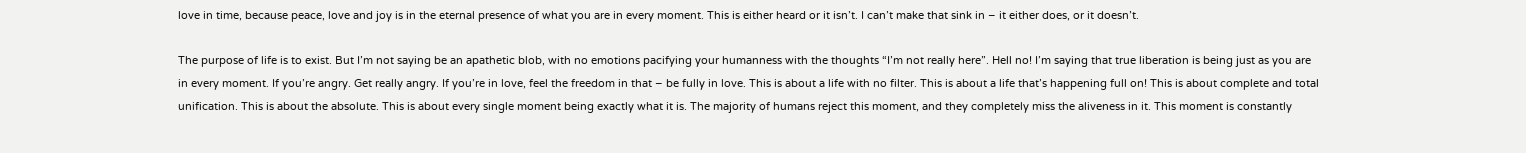love in time, because peace, love and joy is in the eternal presence of what you are in every moment. This is either heard or it isn’t. I can’t make that sink in – it either does, or it doesn’t.

The purpose of life is to exist. But I’m not saying be an apathetic blob, with no emotions pacifying your humanness with the thoughts “I’m not really here”. Hell no! I’m saying that true liberation is being just as you are in every moment. If you’re angry. Get really angry. If you’re in love, feel the freedom in that – be fully in love. This is about a life with no filter. This is about a life that’s happening full on! This is about complete and total unification. This is about the absolute. This is about every single moment being exactly what it is. The majority of humans reject this moment, and they completely miss the aliveness in it. This moment is constantly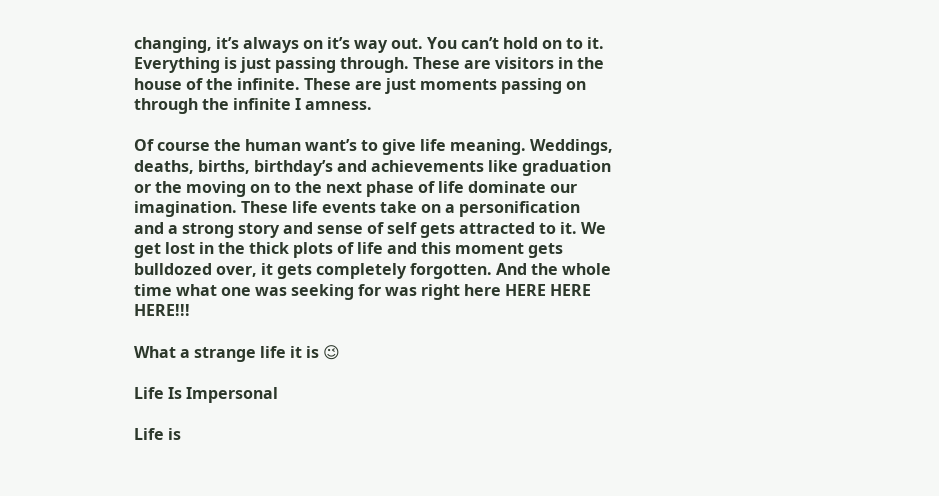changing, it’s always on it’s way out. You can’t hold on to it. Everything is just passing through. These are visitors in the house of the infinite. These are just moments passing on through the infinite I amness.

Of course the human want’s to give life meaning. Weddings, deaths, births, birthday’s and achievements like graduation or the moving on to the next phase of life dominate our imagination. These life events take on a personification and a strong story and sense of self gets attracted to it. We get lost in the thick plots of life and this moment gets bulldozed over, it gets completely forgotten. And the whole time what one was seeking for was right here HERE HERE HERE!!!

What a strange life it is 😉

Life Is Impersonal

Life is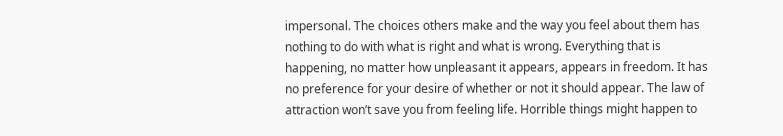impersonal. The choices others make and the way you feel about them has nothing to do with what is right and what is wrong. Everything that is happening, no matter how unpleasant it appears, appears in freedom. It has no preference for your desire of whether or not it should appear. The law of attraction won’t save you from feeling life. Horrible things might happen to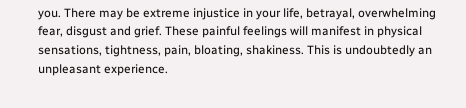you. There may be extreme injustice in your life, betrayal, overwhelming fear, disgust and grief. These painful feelings will manifest in physical sensations, tightness, pain, bloating, shakiness. This is undoubtedly an unpleasant experience.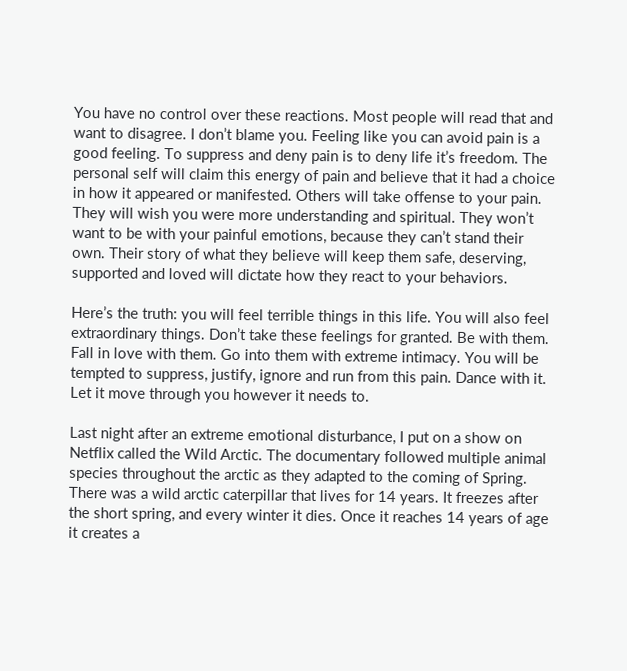You have no control over these reactions. Most people will read that and want to disagree. I don’t blame you. Feeling like you can avoid pain is a good feeling. To suppress and deny pain is to deny life it’s freedom. The personal self will claim this energy of pain and believe that it had a choice in how it appeared or manifested. Others will take offense to your pain. They will wish you were more understanding and spiritual. They won’t want to be with your painful emotions, because they can’t stand their own. Their story of what they believe will keep them safe, deserving, supported and loved will dictate how they react to your behaviors.

Here’s the truth: you will feel terrible things in this life. You will also feel extraordinary things. Don’t take these feelings for granted. Be with them. Fall in love with them. Go into them with extreme intimacy. You will be tempted to suppress, justify, ignore and run from this pain. Dance with it. Let it move through you however it needs to.

Last night after an extreme emotional disturbance, I put on a show on Netflix called the Wild Arctic. The documentary followed multiple animal species throughout the arctic as they adapted to the coming of Spring. There was a wild arctic caterpillar that lives for 14 years. It freezes after the short spring, and every winter it dies. Once it reaches 14 years of age it creates a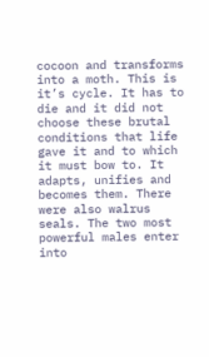cocoon and transforms into a moth. This is it’s cycle. It has to die and it did not choose these brutal conditions that life gave it and to which it must bow to. It adapts, unifies and becomes them. There were also walrus seals. The two most powerful males enter into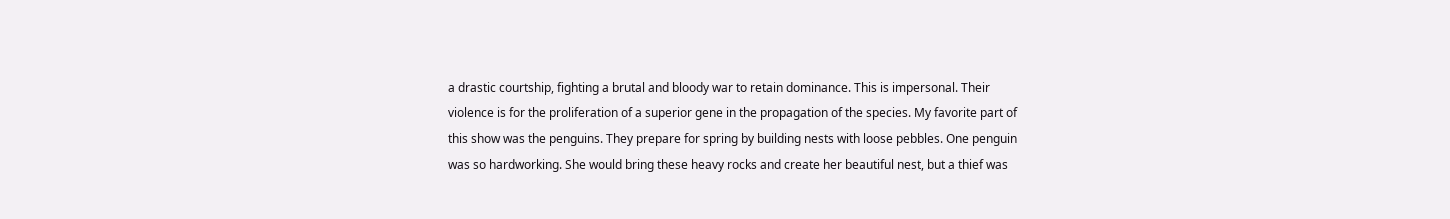a drastic courtship, fighting a brutal and bloody war to retain dominance. This is impersonal. Their violence is for the proliferation of a superior gene in the propagation of the species. My favorite part of this show was the penguins. They prepare for spring by building nests with loose pebbles. One penguin was so hardworking. She would bring these heavy rocks and create her beautiful nest, but a thief was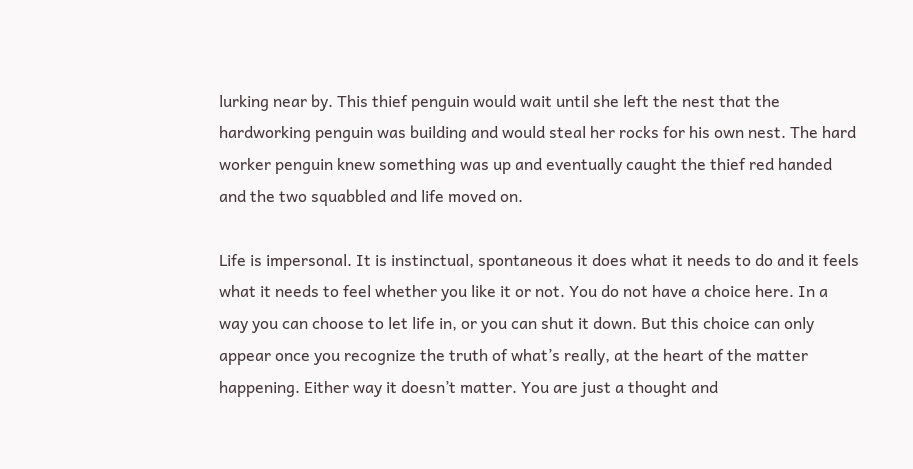lurking near by. This thief penguin would wait until she left the nest that the hardworking penguin was building and would steal her rocks for his own nest. The hard worker penguin knew something was up and eventually caught the thief red handed and the two squabbled and life moved on.

Life is impersonal. It is instinctual, spontaneous it does what it needs to do and it feels what it needs to feel whether you like it or not. You do not have a choice here. In a way you can choose to let life in, or you can shut it down. But this choice can only appear once you recognize the truth of what’s really, at the heart of the matter happening. Either way it doesn’t matter. You are just a thought and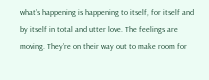what’s happening is happening to itself, for itself and by itself in total and utter love. The feelings are moving. They’re on their way out to make room for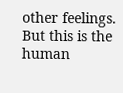other feelings. But this is the human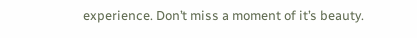experience. Don’t miss a moment of it’s beauty.